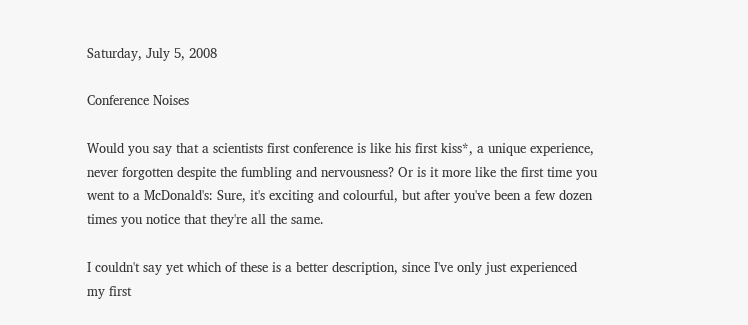Saturday, July 5, 2008

Conference Noises

Would you say that a scientists first conference is like his first kiss*, a unique experience, never forgotten despite the fumbling and nervousness? Or is it more like the first time you went to a McDonald's: Sure, it's exciting and colourful, but after you've been a few dozen times you notice that they're all the same.

I couldn't say yet which of these is a better description, since I've only just experienced my first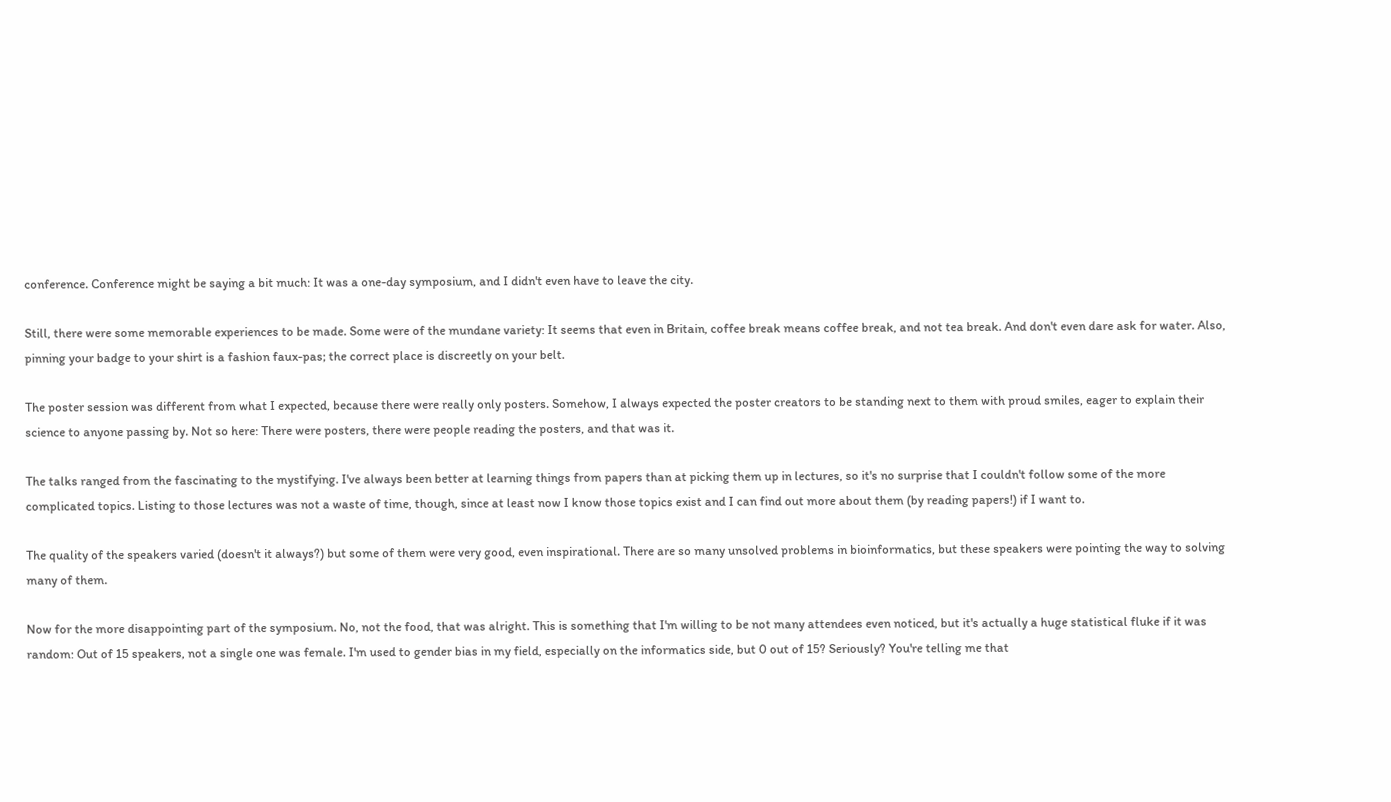conference. Conference might be saying a bit much: It was a one-day symposium, and I didn't even have to leave the city.

Still, there were some memorable experiences to be made. Some were of the mundane variety: It seems that even in Britain, coffee break means coffee break, and not tea break. And don't even dare ask for water. Also, pinning your badge to your shirt is a fashion faux-pas; the correct place is discreetly on your belt.

The poster session was different from what I expected, because there were really only posters. Somehow, I always expected the poster creators to be standing next to them with proud smiles, eager to explain their science to anyone passing by. Not so here: There were posters, there were people reading the posters, and that was it.

The talks ranged from the fascinating to the mystifying. I've always been better at learning things from papers than at picking them up in lectures, so it's no surprise that I couldn't follow some of the more complicated topics. Listing to those lectures was not a waste of time, though, since at least now I know those topics exist and I can find out more about them (by reading papers!) if I want to.

The quality of the speakers varied (doesn't it always?) but some of them were very good, even inspirational. There are so many unsolved problems in bioinformatics, but these speakers were pointing the way to solving many of them.

Now for the more disappointing part of the symposium. No, not the food, that was alright. This is something that I'm willing to be not many attendees even noticed, but it's actually a huge statistical fluke if it was random: Out of 15 speakers, not a single one was female. I'm used to gender bias in my field, especially on the informatics side, but 0 out of 15? Seriously? You're telling me that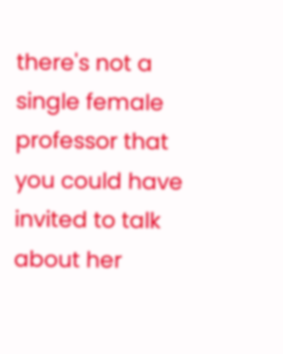there's not a single female professor that you could have invited to talk about her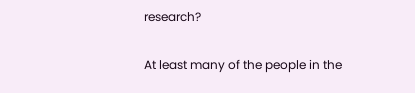research?

At least many of the people in the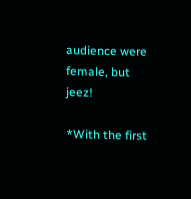audience were female, but jeez!

*With the first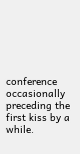conference occasionally preceding the first kiss by a while.